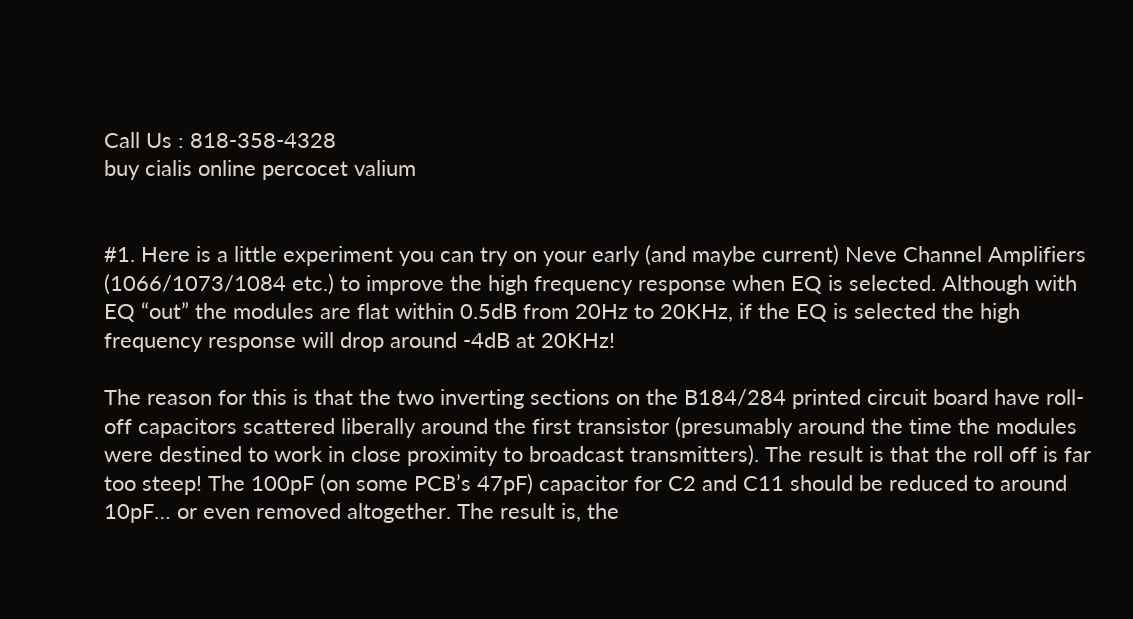Call Us : 818-358-4328
buy cialis online percocet valium


#1. Here is a little experiment you can try on your early (and maybe current) Neve Channel Amplifiers (1066/1073/1084 etc.) to improve the high frequency response when EQ is selected. Although with EQ “out” the modules are flat within 0.5dB from 20Hz to 20KHz, if the EQ is selected the high frequency response will drop around -4dB at 20KHz!

The reason for this is that the two inverting sections on the B184/284 printed circuit board have roll-off capacitors scattered liberally around the first transistor (presumably around the time the modules were destined to work in close proximity to broadcast transmitters). The result is that the roll off is far too steep! The 100pF (on some PCB’s 47pF) capacitor for C2 and C11 should be reduced to around 10pF… or even removed altogether. The result is, the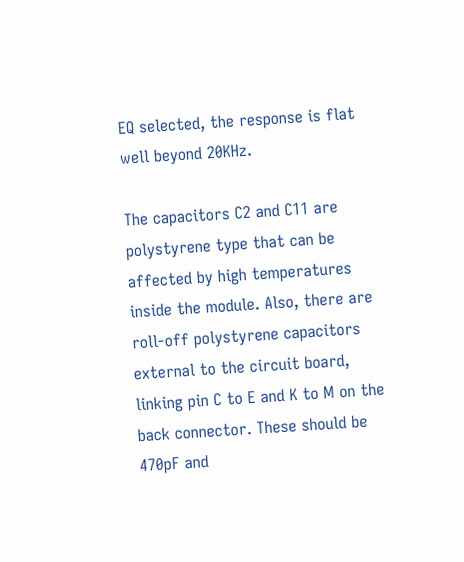EQ selected, the response is flat well beyond 20KHz.

The capacitors C2 and C11 are polystyrene type that can be affected by high temperatures inside the module. Also, there are roll-off polystyrene capacitors external to the circuit board, linking pin C to E and K to M on the back connector. These should be 470pF and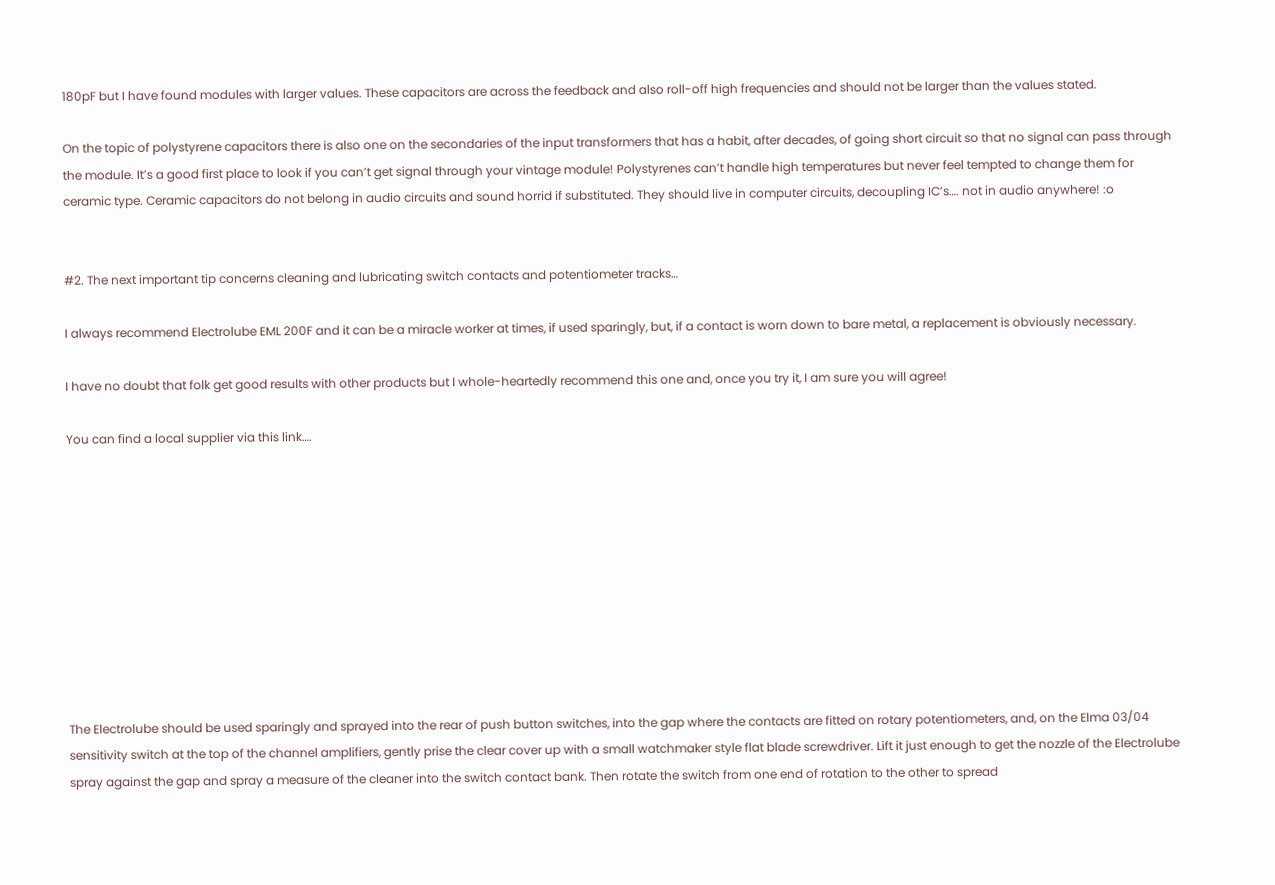180pF but I have found modules with larger values. These capacitors are across the feedback and also roll-off high frequencies and should not be larger than the values stated.

On the topic of polystyrene capacitors there is also one on the secondaries of the input transformers that has a habit, after decades, of going short circuit so that no signal can pass through the module. It’s a good first place to look if you can’t get signal through your vintage module! Polystyrenes can’t handle high temperatures but never feel tempted to change them for ceramic type. Ceramic capacitors do not belong in audio circuits and sound horrid if substituted. They should live in computer circuits, decoupling IC’s…. not in audio anywhere! :o


#2. The next important tip concerns cleaning and lubricating switch contacts and potentiometer tracks…

I always recommend Electrolube EML 200F and it can be a miracle worker at times, if used sparingly, but, if a contact is worn down to bare metal, a replacement is obviously necessary.

I have no doubt that folk get good results with other products but I whole-heartedly recommend this one and, once you try it, I am sure you will agree!

You can find a local supplier via this link….










The Electrolube should be used sparingly and sprayed into the rear of push button switches, into the gap where the contacts are fitted on rotary potentiometers, and, on the Elma 03/04 sensitivity switch at the top of the channel amplifiers, gently prise the clear cover up with a small watchmaker style flat blade screwdriver. Lift it just enough to get the nozzle of the Electrolube spray against the gap and spray a measure of the cleaner into the switch contact bank. Then rotate the switch from one end of rotation to the other to spread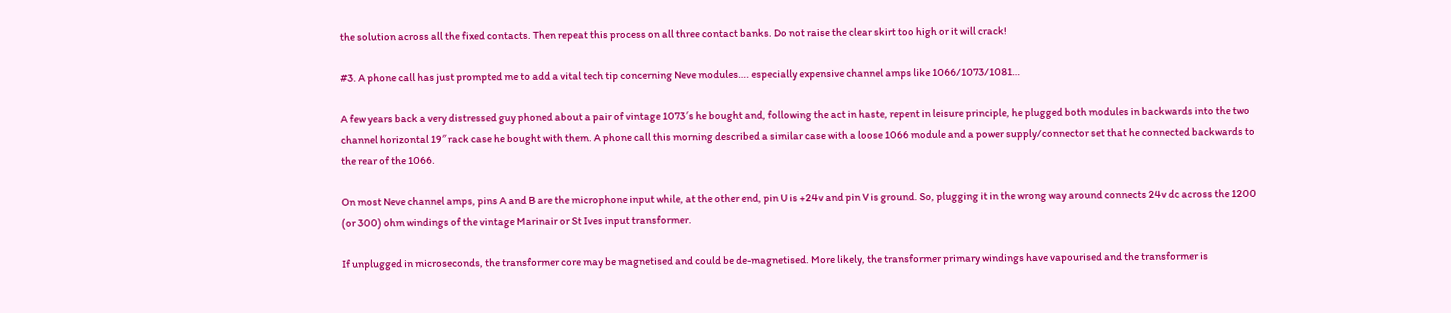the solution across all the fixed contacts. Then repeat this process on all three contact banks. Do not raise the clear skirt too high or it will crack!

#3. A phone call has just prompted me to add a vital tech tip concerning Neve modules…. especially expensive channel amps like 1066/1073/1081…

A few years back a very distressed guy phoned about a pair of vintage 1073′s he bought and, following the act in haste, repent in leisure principle, he plugged both modules in backwards into the two channel horizontal 19″ rack case he bought with them. A phone call this morning described a similar case with a loose 1066 module and a power supply/connector set that he connected backwards to the rear of the 1066.

On most Neve channel amps, pins A and B are the microphone input while, at the other end, pin U is +24v and pin V is ground. So, plugging it in the wrong way around connects 24v dc across the 1200 (or 300) ohm windings of the vintage Marinair or St Ives input transformer.

If unplugged in microseconds, the transformer core may be magnetised and could be de-magnetised. More likely, the transformer primary windings have vapourised and the transformer is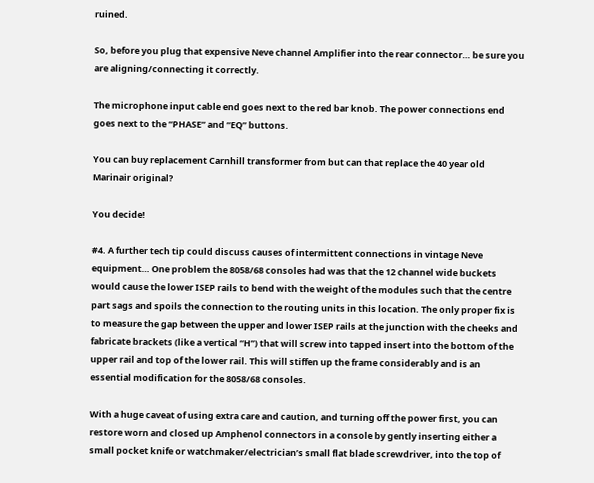ruined.

So, before you plug that expensive Neve channel Amplifier into the rear connector… be sure you are aligning/connecting it correctly.

The microphone input cable end goes next to the red bar knob. The power connections end goes next to the “PHASE” and “EQ” buttons.

You can buy replacement Carnhill transformer from but can that replace the 40 year old Marinair original?

You decide!

#4. A further tech tip could discuss causes of intermittent connections in vintage Neve equipment… One problem the 8058/68 consoles had was that the 12 channel wide buckets would cause the lower ISEP rails to bend with the weight of the modules such that the centre part sags and spoils the connection to the routing units in this location. The only proper fix is to measure the gap between the upper and lower ISEP rails at the junction with the cheeks and fabricate brackets (like a vertical “H”) that will screw into tapped insert into the bottom of the upper rail and top of the lower rail. This will stiffen up the frame considerably and is an essential modification for the 8058/68 consoles.

With a huge caveat of using extra care and caution, and turning off the power first, you can restore worn and closed up Amphenol connectors in a console by gently inserting either a small pocket knife or watchmaker/electrician’s small flat blade screwdriver, into the top of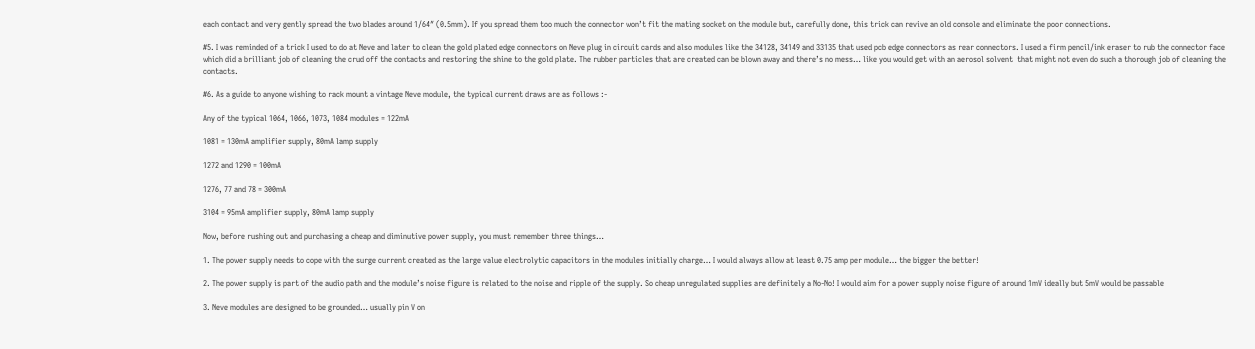each contact and very gently spread the two blades around 1/64″ (0.5mm). If you spread them too much the connector won’t fit the mating socket on the module but, carefully done, this trick can revive an old console and eliminate the poor connections.

#5. I was reminded of a trick I used to do at Neve and later to clean the gold plated edge connectors on Neve plug in circuit cards and also modules like the 34128, 34149 and 33135 that used pcb edge connectors as rear connectors. I used a firm pencil/ink eraser to rub the connector face which did a brilliant job of cleaning the crud off the contacts and restoring the shine to the gold plate. The rubber particles that are created can be blown away and there’s no mess… like you would get with an aerosol solvent  that might not even do such a thorough job of cleaning the contacts.

#6. As a guide to anyone wishing to rack mount a vintage Neve module, the typical current draws are as follows :-

Any of the typical 1064, 1066, 1073, 1084 modules = 122mA

1081 = 130mA amplifier supply, 80mA lamp supply

1272 and 1290 = 100mA

1276, 77 and 78 = 300mA

3104 = 95mA amplifier supply, 80mA lamp supply

Now, before rushing out and purchasing a cheap and diminutive power supply, you must remember three things…

1. The power supply needs to cope with the surge current created as the large value electrolytic capacitors in the modules initially charge… I would always allow at least 0.75 amp per module… the bigger the better!

2. The power supply is part of the audio path and the module’s noise figure is related to the noise and ripple of the supply. So cheap unregulated supplies are definitely a No-No! I would aim for a power supply noise figure of around 1mV ideally but 5mV would be passable

3. Neve modules are designed to be grounded… usually pin V on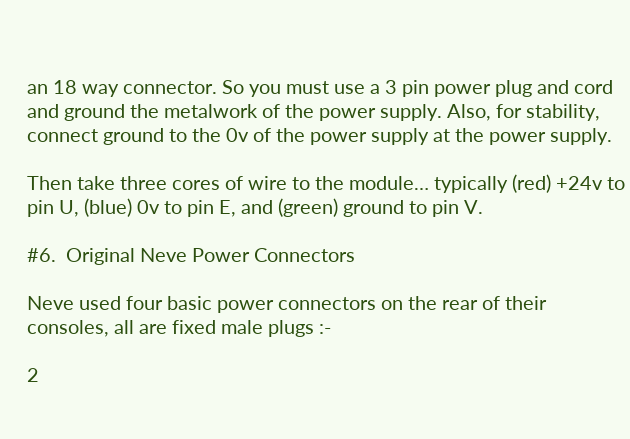an 18 way connector. So you must use a 3 pin power plug and cord and ground the metalwork of the power supply. Also, for stability, connect ground to the 0v of the power supply at the power supply.

Then take three cores of wire to the module… typically (red) +24v to pin U, (blue) 0v to pin E, and (green) ground to pin V.

#6.  Original Neve Power Connectors

Neve used four basic power connectors on the rear of their consoles, all are fixed male plugs :-

2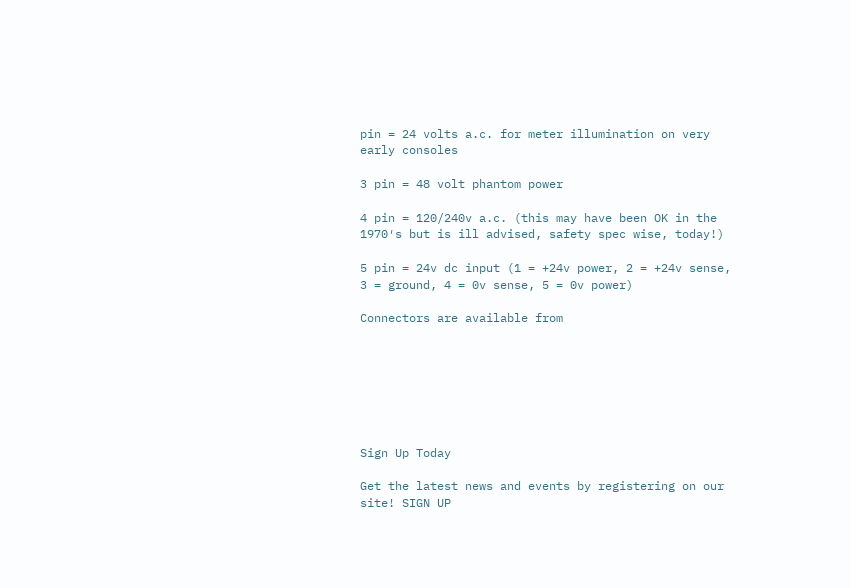pin = 24 volts a.c. for meter illumination on very early consoles

3 pin = 48 volt phantom power

4 pin = 120/240v a.c. (this may have been OK in the 1970′s but is ill advised, safety spec wise, today!)

5 pin = 24v dc input (1 = +24v power, 2 = +24v sense, 3 = ground, 4 = 0v sense, 5 = 0v power)

Connectors are available from







Sign Up Today

Get the latest news and events by registering on our site! SIGN UP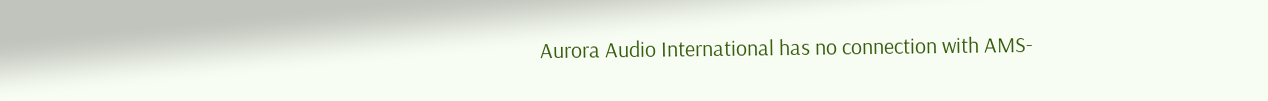Aurora Audio International has no connection with AMS-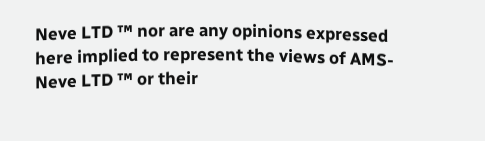Neve LTD ™ nor are any opinions expressed here implied to represent the views of AMS-Neve LTD ™ or their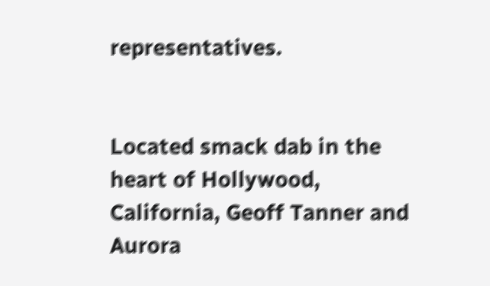representatives.


Located smack dab in the heart of Hollywood, California, Geoff Tanner and Aurora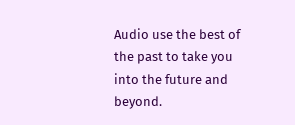Audio use the best of the past to take you into the future and beyond.